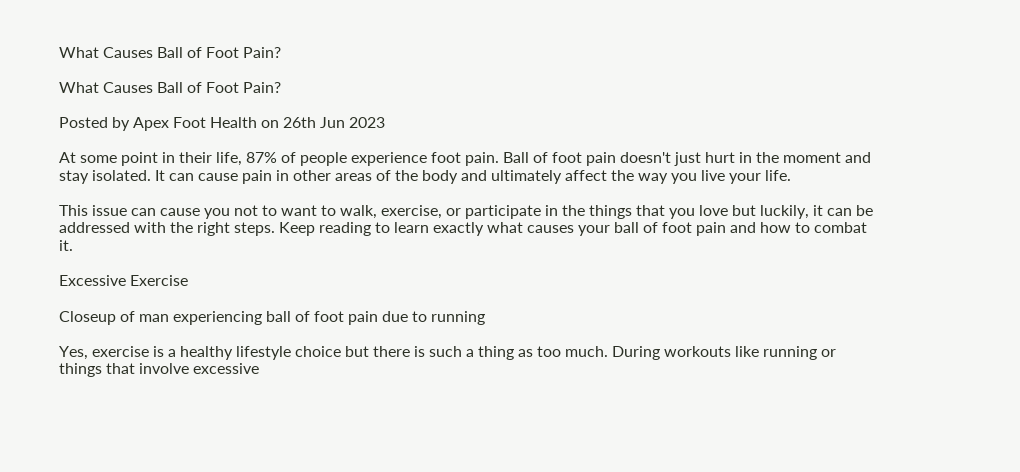What Causes Ball of Foot Pain?

What Causes Ball of Foot Pain?

Posted by Apex Foot Health on 26th Jun 2023

At some point in their life, 87% of people experience foot pain. Ball of foot pain doesn't just hurt in the moment and stay isolated. It can cause pain in other areas of the body and ultimately affect the way you live your life.

This issue can cause you not to want to walk, exercise, or participate in the things that you love but luckily, it can be addressed with the right steps. Keep reading to learn exactly what causes your ball of foot pain and how to combat it.

Excessive Exercise

Closeup of man experiencing ball of foot pain due to running

Yes, exercise is a healthy lifestyle choice but there is such a thing as too much. During workouts like running or things that involve excessive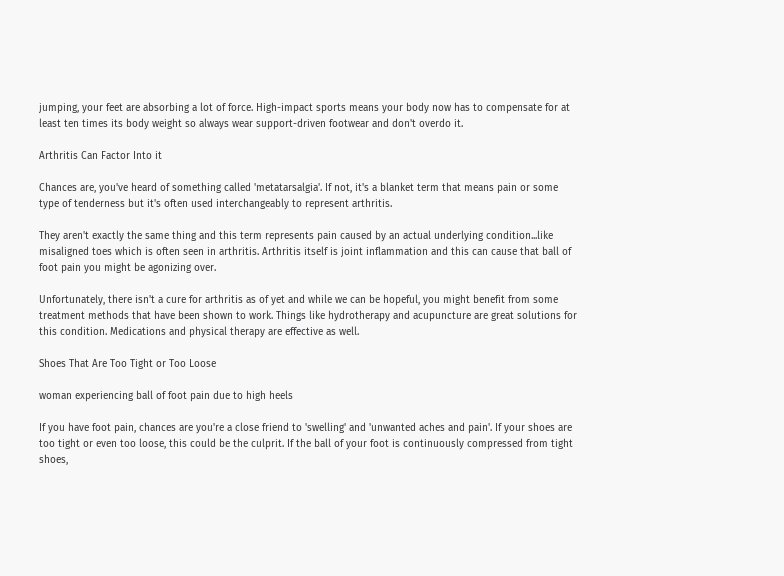jumping, your feet are absorbing a lot of force. High-impact sports means your body now has to compensate for at least ten times its body weight so always wear support-driven footwear and don't overdo it.

Arthritis Can Factor Into it

Chances are, you've heard of something called 'metatarsalgia'. If not, it's a blanket term that means pain or some type of tenderness but it's often used interchangeably to represent arthritis.

They aren't exactly the same thing and this term represents pain caused by an actual underlying condition...like misaligned toes which is often seen in arthritis. Arthritis itself is joint inflammation and this can cause that ball of foot pain you might be agonizing over.

Unfortunately, there isn't a cure for arthritis as of yet and while we can be hopeful, you might benefit from some treatment methods that have been shown to work. Things like hydrotherapy and acupuncture are great solutions for this condition. Medications and physical therapy are effective as well.

Shoes That Are Too Tight or Too Loose

woman experiencing ball of foot pain due to high heels

If you have foot pain, chances are you're a close friend to 'swelling' and 'unwanted aches and pain'. If your shoes are too tight or even too loose, this could be the culprit. If the ball of your foot is continuously compressed from tight shoes,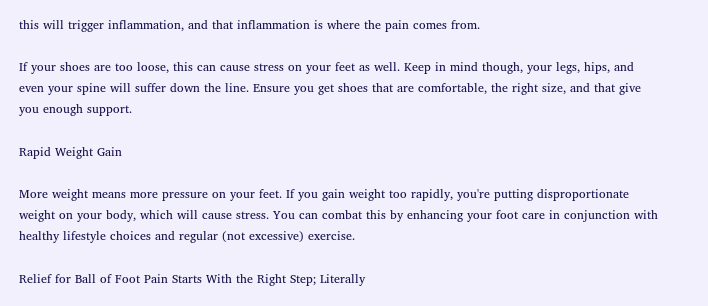this will trigger inflammation, and that inflammation is where the pain comes from.

If your shoes are too loose, this can cause stress on your feet as well. Keep in mind though, your legs, hips, and even your spine will suffer down the line. Ensure you get shoes that are comfortable, the right size, and that give you enough support.

Rapid Weight Gain

More weight means more pressure on your feet. If you gain weight too rapidly, you're putting disproportionate weight on your body, which will cause stress. You can combat this by enhancing your foot care in conjunction with healthy lifestyle choices and regular (not excessive) exercise.

Relief for Ball of Foot Pain Starts With the Right Step; Literally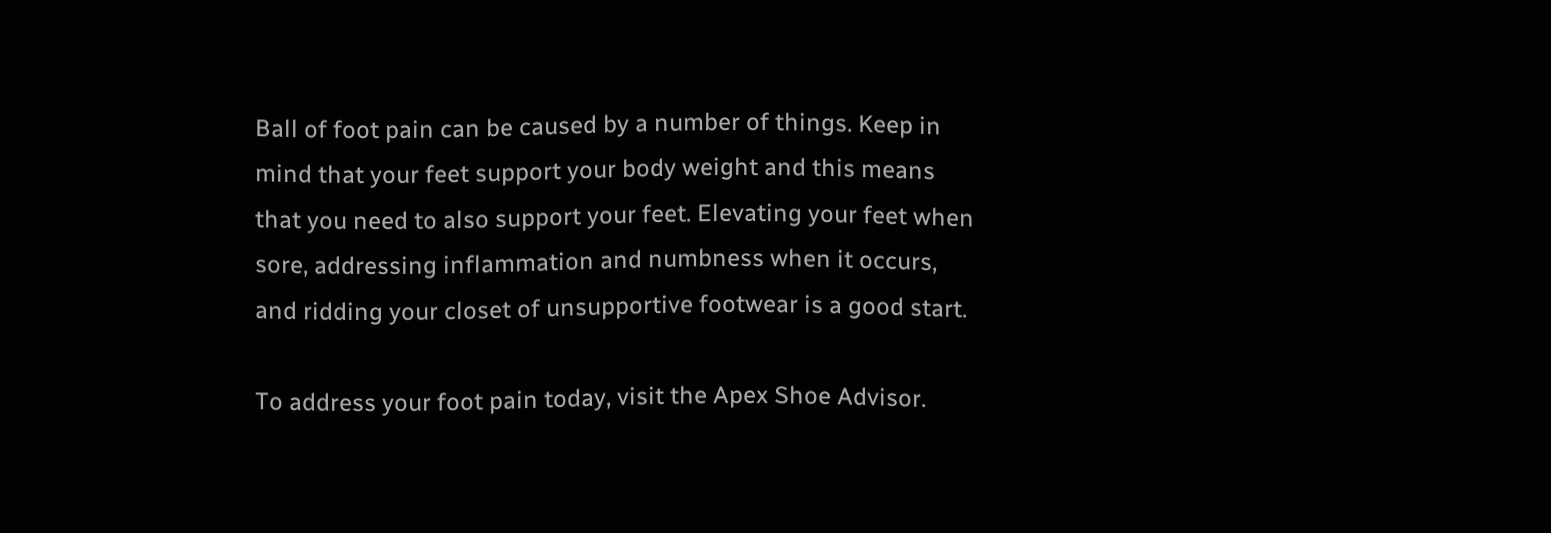Ball of foot pain can be caused by a number of things. Keep in mind that your feet support your body weight and this means that you need to also support your feet. Elevating your feet when sore, addressing inflammation and numbness when it occurs, and ridding your closet of unsupportive footwear is a good start.

To address your foot pain today, visit the Apex Shoe Advisor.